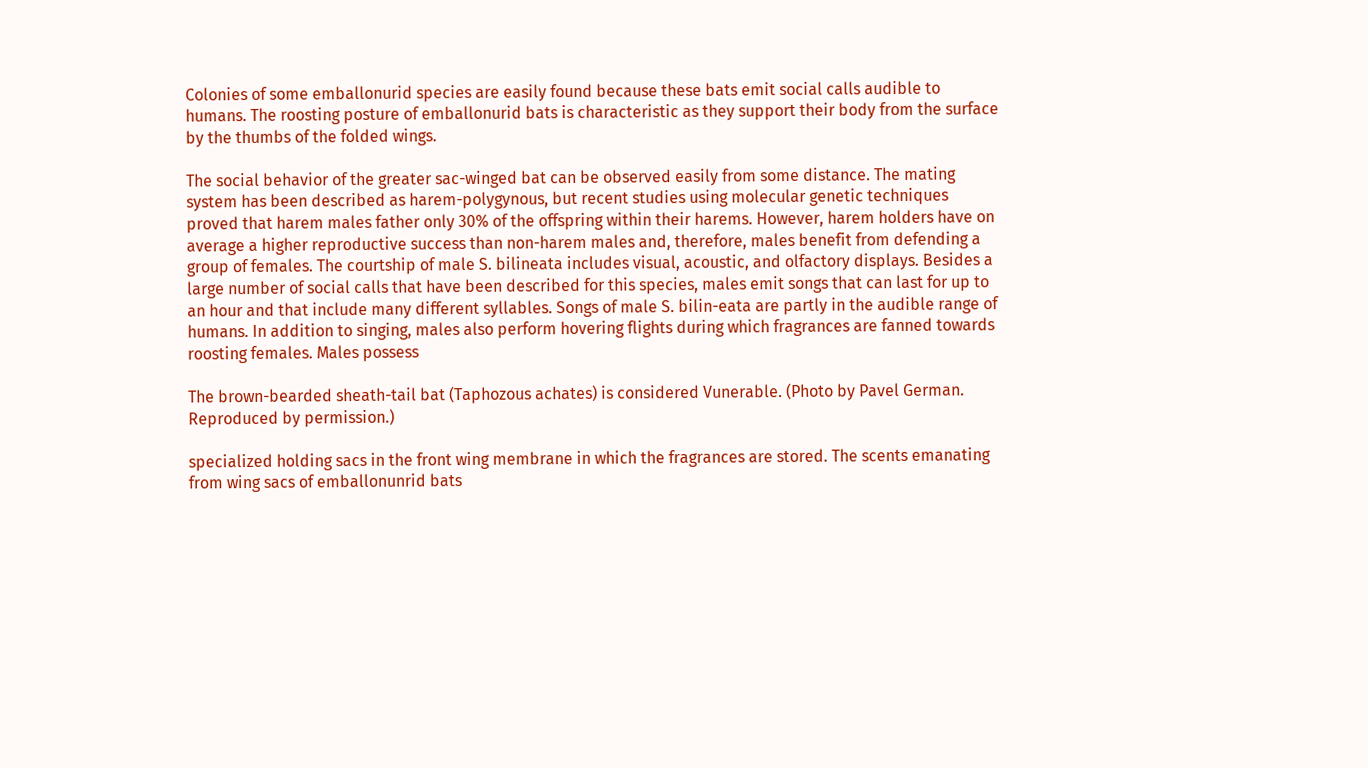Colonies of some emballonurid species are easily found because these bats emit social calls audible to humans. The roosting posture of emballonurid bats is characteristic as they support their body from the surface by the thumbs of the folded wings.

The social behavior of the greater sac-winged bat can be observed easily from some distance. The mating system has been described as harem-polygynous, but recent studies using molecular genetic techniques proved that harem males father only 30% of the offspring within their harems. However, harem holders have on average a higher reproductive success than non-harem males and, therefore, males benefit from defending a group of females. The courtship of male S. bilineata includes visual, acoustic, and olfactory displays. Besides a large number of social calls that have been described for this species, males emit songs that can last for up to an hour and that include many different syllables. Songs of male S. bilin-eata are partly in the audible range of humans. In addition to singing, males also perform hovering flights during which fragrances are fanned towards roosting females. Males possess

The brown-bearded sheath-tail bat (Taphozous achates) is considered Vunerable. (Photo by Pavel German. Reproduced by permission.)

specialized holding sacs in the front wing membrane in which the fragrances are stored. The scents emanating from wing sacs of emballonunrid bats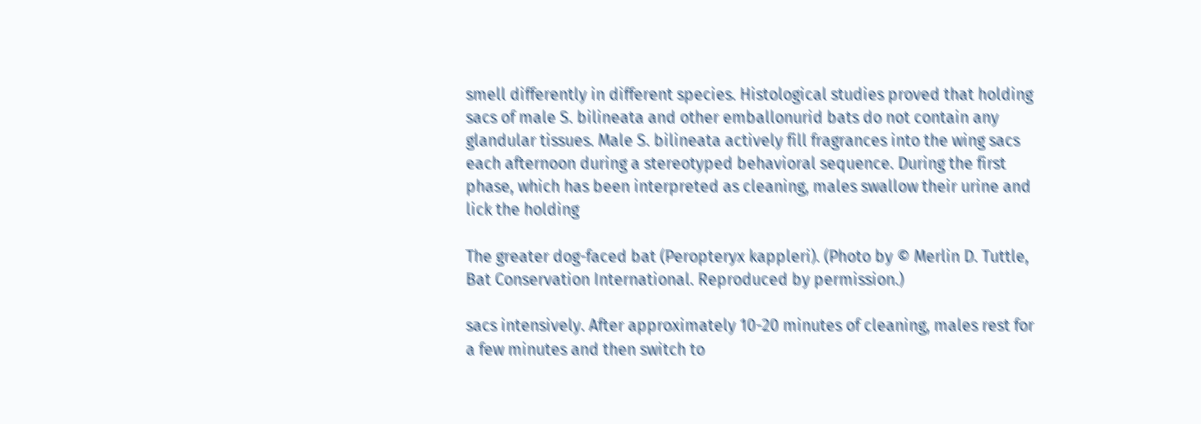smell differently in different species. Histological studies proved that holding sacs of male S. bilineata and other emballonurid bats do not contain any glandular tissues. Male S. bilineata actively fill fragrances into the wing sacs each afternoon during a stereotyped behavioral sequence. During the first phase, which has been interpreted as cleaning, males swallow their urine and lick the holding

The greater dog-faced bat (Peropteryx kappleri). (Photo by © Merlin D. Tuttle, Bat Conservation International. Reproduced by permission.)

sacs intensively. After approximately 10-20 minutes of cleaning, males rest for a few minutes and then switch to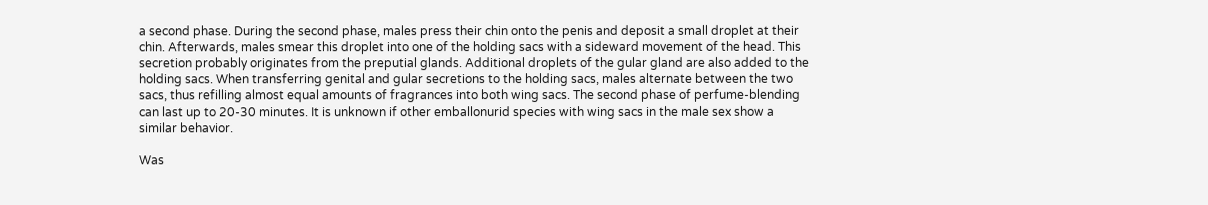a second phase. During the second phase, males press their chin onto the penis and deposit a small droplet at their chin. Afterwards, males smear this droplet into one of the holding sacs with a sideward movement of the head. This secretion probably originates from the preputial glands. Additional droplets of the gular gland are also added to the holding sacs. When transferring genital and gular secretions to the holding sacs, males alternate between the two sacs, thus refilling almost equal amounts of fragrances into both wing sacs. The second phase of perfume-blending can last up to 20-30 minutes. It is unknown if other emballonurid species with wing sacs in the male sex show a similar behavior.

Was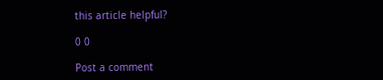this article helpful?

0 0

Post a comment